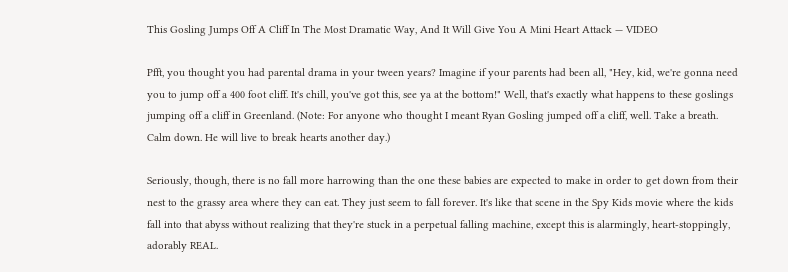This Gosling Jumps Off A Cliff In The Most Dramatic Way, And It Will Give You A Mini Heart Attack — VIDEO

Pfft, you thought you had parental drama in your tween years? Imagine if your parents had been all, "Hey, kid, we're gonna need you to jump off a 400 foot cliff. It's chill, you've got this, see ya at the bottom!" Well, that's exactly what happens to these goslings jumping off a cliff in Greenland. (Note: For anyone who thought I meant Ryan Gosling jumped off a cliff, well. Take a breath. Calm down. He will live to break hearts another day.)

Seriously, though, there is no fall more harrowing than the one these babies are expected to make in order to get down from their nest to the grassy area where they can eat. They just seem to fall forever. It's like that scene in the Spy Kids movie where the kids fall into that abyss without realizing that they're stuck in a perpetual falling machine, except this is alarmingly, heart-stoppingly, adorably REAL.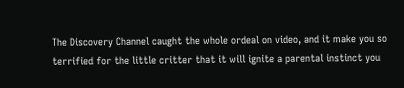The Discovery Channel caught the whole ordeal on video, and it make you so terrified for the little critter that it will ignite a parental instinct you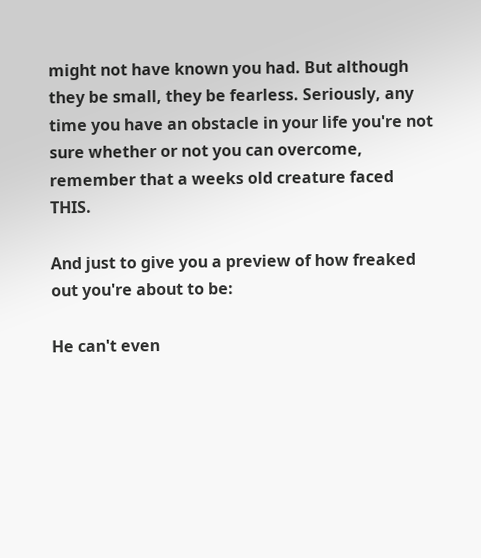might not have known you had. But although they be small, they be fearless. Seriously, any time you have an obstacle in your life you're not sure whether or not you can overcome, remember that a weeks old creature faced THIS.

And just to give you a preview of how freaked out you're about to be:

He can't even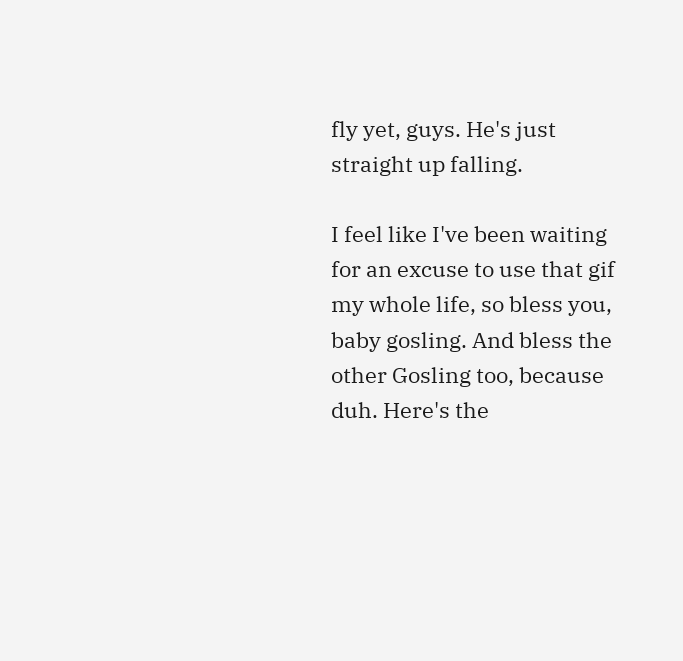fly yet, guys. He's just straight up falling.

I feel like I've been waiting for an excuse to use that gif my whole life, so bless you, baby gosling. And bless the other Gosling too, because duh. Here's the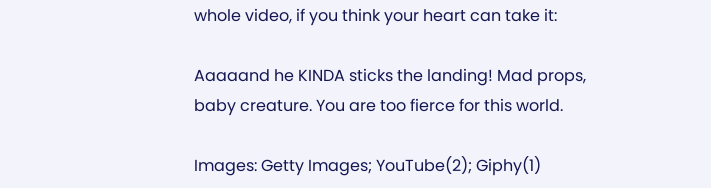whole video, if you think your heart can take it:

Aaaaand he KINDA sticks the landing! Mad props, baby creature. You are too fierce for this world.

Images: Getty Images; YouTube(2); Giphy(1)